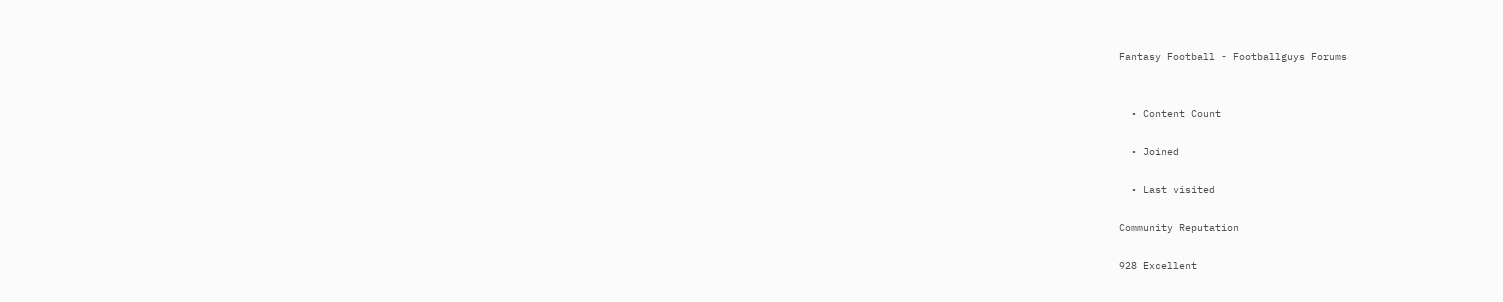Fantasy Football - Footballguys Forums


  • Content Count

  • Joined

  • Last visited

Community Reputation

928 Excellent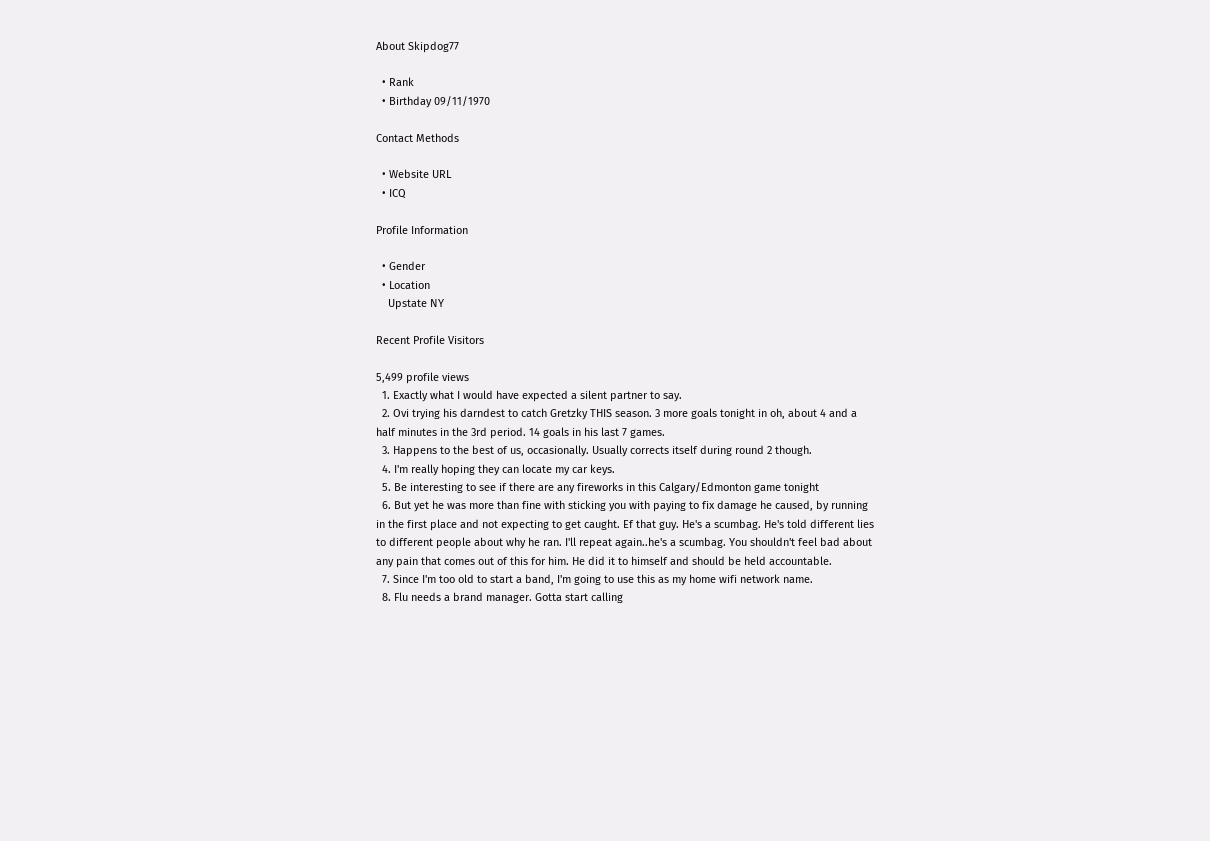About Skipdog77

  • Rank
  • Birthday 09/11/1970

Contact Methods

  • Website URL
  • ICQ

Profile Information

  • Gender
  • Location
    Upstate NY

Recent Profile Visitors

5,499 profile views
  1. Exactly what I would have expected a silent partner to say.
  2. Ovi trying his darndest to catch Gretzky THIS season. 3 more goals tonight in oh, about 4 and a half minutes in the 3rd period. 14 goals in his last 7 games.
  3. Happens to the best of us, occasionally. Usually corrects itself during round 2 though.
  4. I'm really hoping they can locate my car keys.
  5. Be interesting to see if there are any fireworks in this Calgary/Edmonton game tonight
  6. But yet he was more than fine with sticking you with paying to fix damage he caused, by running in the first place and not expecting to get caught. Ef that guy. He's a scumbag. He's told different lies to different people about why he ran. I'll repeat again..he's a scumbag. You shouldn't feel bad about any pain that comes out of this for him. He did it to himself and should be held accountable.
  7. Since I'm too old to start a band, I'm going to use this as my home wifi network name.
  8. Flu needs a brand manager. Gotta start calling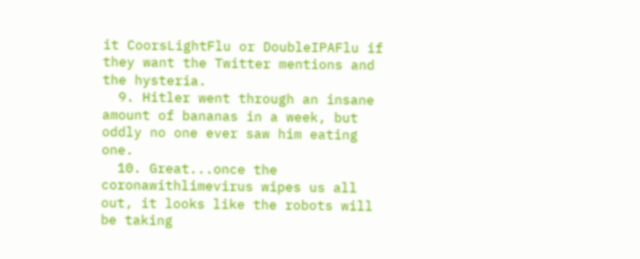it CoorsLightFlu or DoubleIPAFlu if they want the Twitter mentions and the hysteria.
  9. Hitler went through an insane amount of bananas in a week, but oddly no one ever saw him eating one.
  10. Great...once the coronawithlimevirus wipes us all out, it looks like the robots will be taking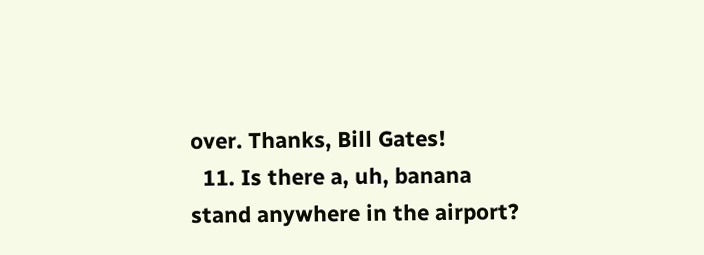over. Thanks, Bill Gates!
  11. Is there a, uh, banana stand anywhere in the airport?